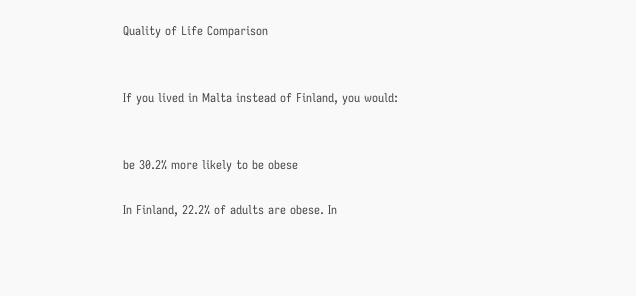Quality of Life Comparison


If you lived in Malta instead of Finland, you would:


be 30.2% more likely to be obese

In Finland, 22.2% of adults are obese. In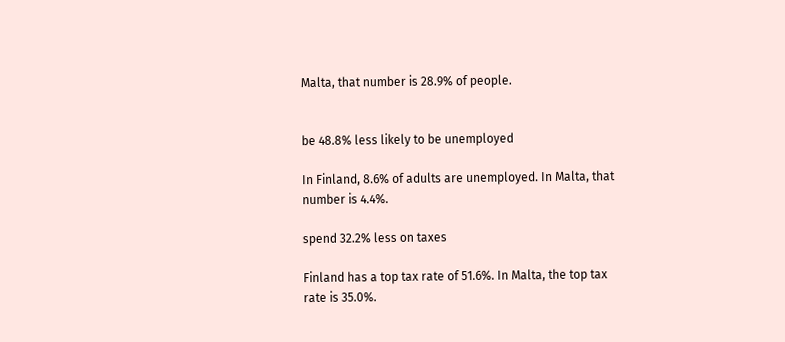Malta, that number is 28.9% of people.


be 48.8% less likely to be unemployed

In Finland, 8.6% of adults are unemployed. In Malta, that number is 4.4%.

spend 32.2% less on taxes

Finland has a top tax rate of 51.6%. In Malta, the top tax rate is 35.0%.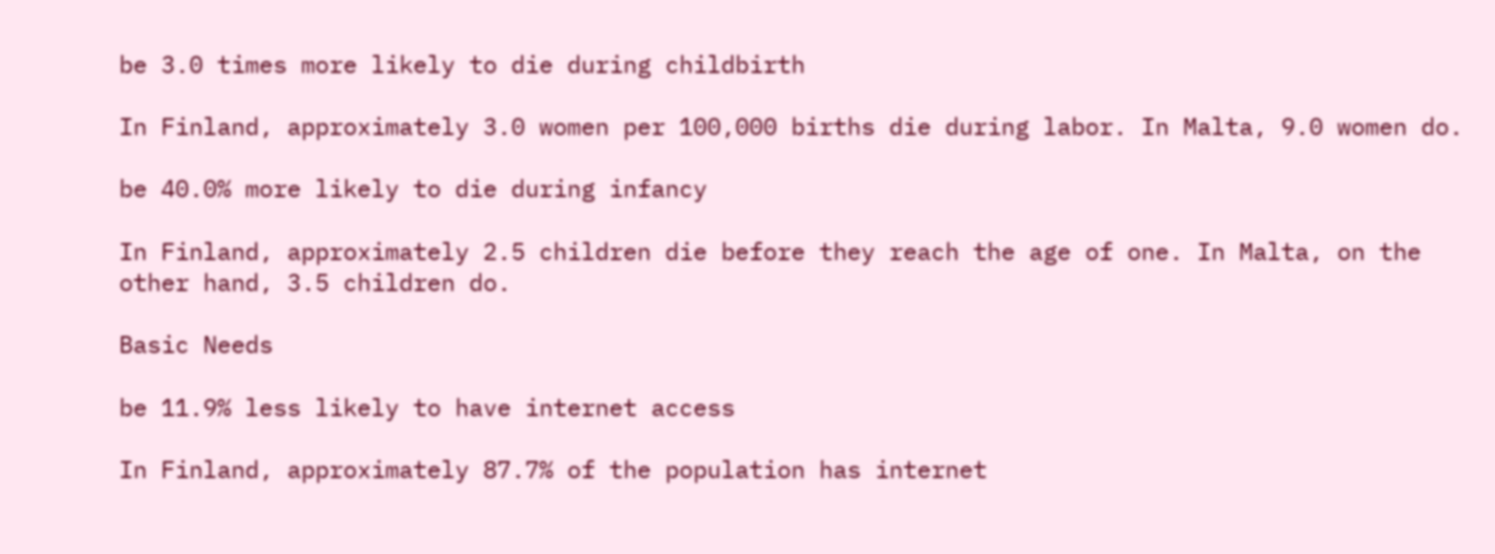be 3.0 times more likely to die during childbirth

In Finland, approximately 3.0 women per 100,000 births die during labor. In Malta, 9.0 women do.

be 40.0% more likely to die during infancy

In Finland, approximately 2.5 children die before they reach the age of one. In Malta, on the other hand, 3.5 children do.

Basic Needs

be 11.9% less likely to have internet access

In Finland, approximately 87.7% of the population has internet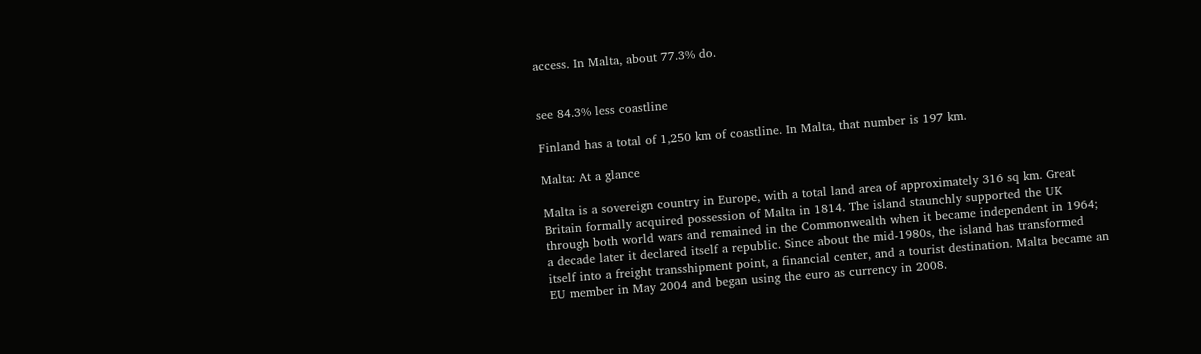access. In Malta, about 77.3% do.


see 84.3% less coastline

Finland has a total of 1,250 km of coastline. In Malta, that number is 197 km.

Malta: At a glance

Malta is a sovereign country in Europe, with a total land area of approximately 316 sq km. Great Britain formally acquired possession of Malta in 1814. The island staunchly supported the UK through both world wars and remained in the Commonwealth when it became independent in 1964; a decade later it declared itself a republic. Since about the mid-1980s, the island has transformed itself into a freight transshipment point, a financial center, and a tourist destination. Malta became an EU member in May 2004 and began using the euro as currency in 2008.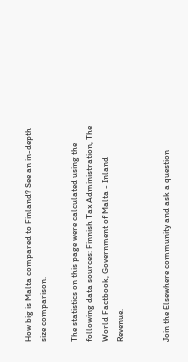How big is Malta compared to Finland? See an in-depth size comparison.

The statistics on this page were calculated using the following data sources: Finnish Tax Administration, The World Factbook, Government of Malta - Inland Revenue.


Join the Elsewhere community and ask a question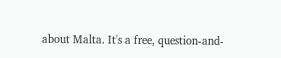about Malta. It's a free, question-and-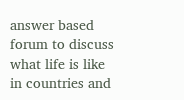answer based forum to discuss what life is like in countries and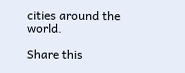cities around the world.

Share this